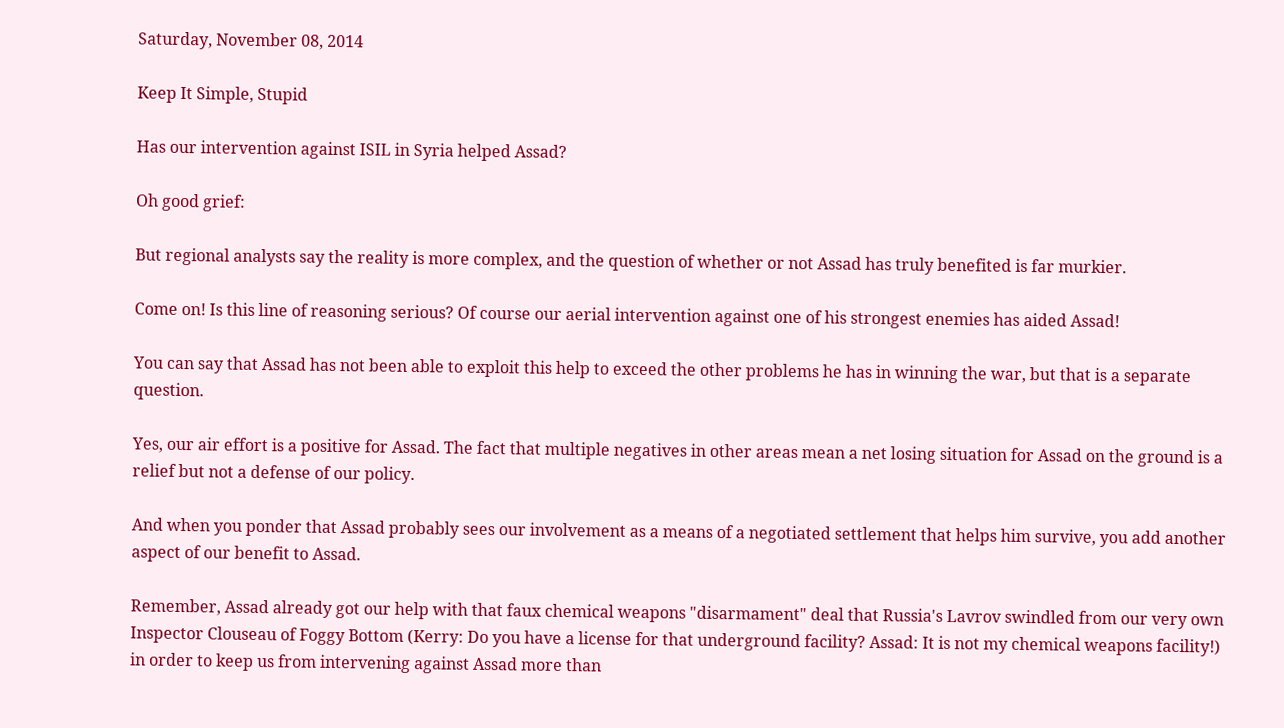Saturday, November 08, 2014

Keep It Simple, Stupid

Has our intervention against ISIL in Syria helped Assad?

Oh good grief:

But regional analysts say the reality is more complex, and the question of whether or not Assad has truly benefited is far murkier.

Come on! Is this line of reasoning serious? Of course our aerial intervention against one of his strongest enemies has aided Assad!

You can say that Assad has not been able to exploit this help to exceed the other problems he has in winning the war, but that is a separate question.

Yes, our air effort is a positive for Assad. The fact that multiple negatives in other areas mean a net losing situation for Assad on the ground is a relief but not a defense of our policy.

And when you ponder that Assad probably sees our involvement as a means of a negotiated settlement that helps him survive, you add another aspect of our benefit to Assad.

Remember, Assad already got our help with that faux chemical weapons "disarmament" deal that Russia's Lavrov swindled from our very own Inspector Clouseau of Foggy Bottom (Kerry: Do you have a license for that underground facility? Assad: It is not my chemical weapons facility!) in order to keep us from intervening against Assad more than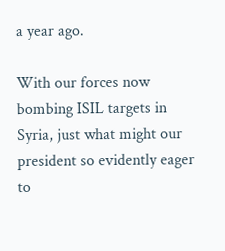a year ago.

With our forces now bombing ISIL targets in Syria, just what might our president so evidently eager to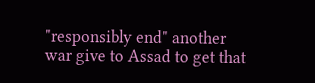"responsibly end" another war give to Assad to get that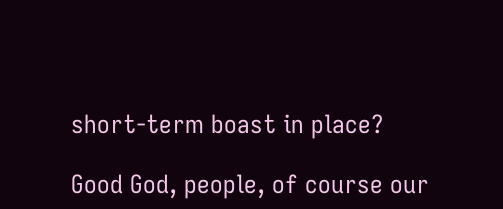short-term boast in place?

Good God, people, of course our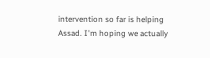intervention so far is helping Assad. I'm hoping we actually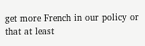get more French in our policy or that at least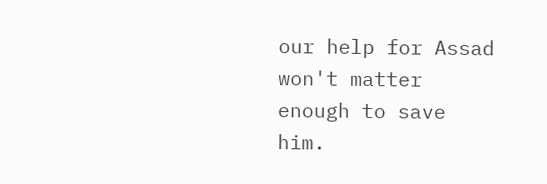our help for Assad won't matter enough to save him.